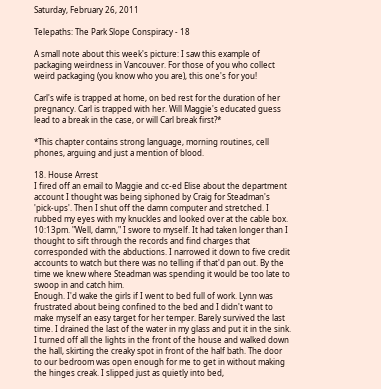Saturday, February 26, 2011

Telepaths: The Park Slope Conspiracy - 18

A small note about this week's picture: I saw this example of packaging weirdness in Vancouver. For those of you who collect weird packaging (you know who you are), this one's for you!

Carl's wife is trapped at home, on bed rest for the duration of her pregnancy. Carl is trapped with her. Will Maggie's educated guess lead to a break in the case, or will Carl break first?*

*This chapter contains strong language, morning routines, cell phones, arguing and just a mention of blood.

18. House Arrest
I fired off an email to Maggie and cc-ed Elise about the department account I thought was being siphoned by Craig for Steadman's 'pick-ups'. Then I shut off the damn computer and stretched. I rubbed my eyes with my knuckles and looked over at the cable box. 10:13pm. "Well, damn," I swore to myself. It had taken longer than I thought to sift through the records and find charges that corresponded with the abductions. I narrowed it down to five credit accounts to watch but there was no telling if that'd pan out. By the time we knew where Steadman was spending it would be too late to swoop in and catch him.
Enough. I'd wake the girls if I went to bed full of work. Lynn was frustrated about being confined to the bed and I didn't want to make myself an easy target for her temper. Barely survived the last time. I drained the last of the water in my glass and put it in the sink.
I turned off all the lights in the front of the house and walked down the hall, skirting the creaky spot in front of the half bath. The door to our bedroom was open enough for me to get in without making the hinges creak. I slipped just as quietly into bed,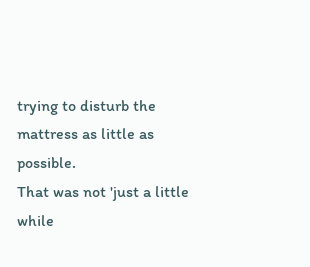trying to disturb the mattress as little as possible.
That was not 'just a little while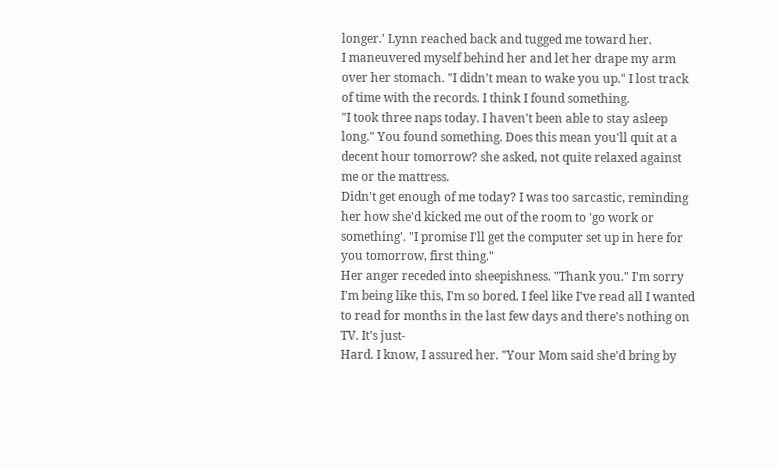longer.' Lynn reached back and tugged me toward her.
I maneuvered myself behind her and let her drape my arm over her stomach. "I didn't mean to wake you up." I lost track of time with the records. I think I found something.
"I took three naps today. I haven't been able to stay asleep long." You found something. Does this mean you'll quit at a decent hour tomorrow? she asked, not quite relaxed against me or the mattress.
Didn't get enough of me today? I was too sarcastic, reminding her how she'd kicked me out of the room to 'go work or something'. "I promise I'll get the computer set up in here for you tomorrow, first thing."
Her anger receded into sheepishness. "Thank you." I'm sorry I'm being like this, I'm so bored. I feel like I've read all I wanted to read for months in the last few days and there's nothing on TV. It's just-
Hard. I know, I assured her. "Your Mom said she'd bring by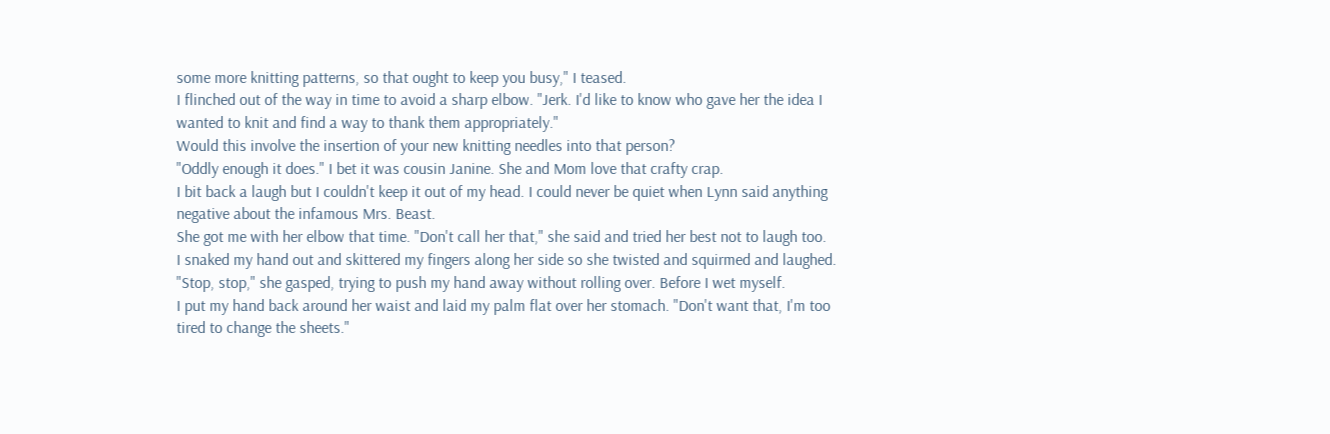some more knitting patterns, so that ought to keep you busy," I teased.
I flinched out of the way in time to avoid a sharp elbow. "Jerk. I'd like to know who gave her the idea I wanted to knit and find a way to thank them appropriately."
Would this involve the insertion of your new knitting needles into that person?
"Oddly enough it does." I bet it was cousin Janine. She and Mom love that crafty crap.
I bit back a laugh but I couldn't keep it out of my head. I could never be quiet when Lynn said anything negative about the infamous Mrs. Beast.
She got me with her elbow that time. "Don't call her that," she said and tried her best not to laugh too.
I snaked my hand out and skittered my fingers along her side so she twisted and squirmed and laughed.
"Stop, stop," she gasped, trying to push my hand away without rolling over. Before I wet myself.
I put my hand back around her waist and laid my palm flat over her stomach. "Don't want that, I'm too tired to change the sheets."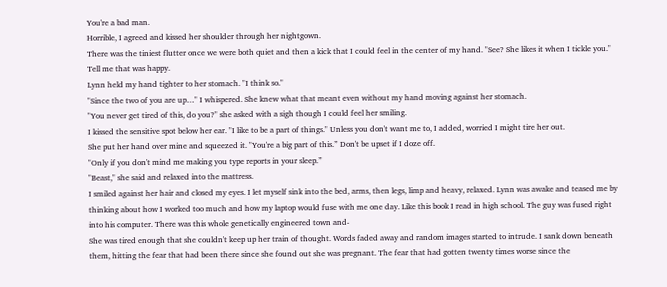You're a bad man.
Horrible, I agreed and kissed her shoulder through her nightgown.
There was the tiniest flutter once we were both quiet and then a kick that I could feel in the center of my hand. "See? She likes it when I tickle you." Tell me that was happy.
Lynn held my hand tighter to her stomach. "I think so."
"Since the two of you are up…" I whispered. She knew what that meant even without my hand moving against her stomach.
"You never get tired of this, do you?" she asked with a sigh though I could feel her smiling.
I kissed the sensitive spot below her ear. "I like to be a part of things." Unless you don't want me to, I added, worried I might tire her out.
She put her hand over mine and squeezed it. "You're a big part of this.” Don't be upset if I doze off.
"Only if you don't mind me making you type reports in your sleep.”
"Beast," she said and relaxed into the mattress.
I smiled against her hair and closed my eyes. I let myself sink into the bed, arms, then legs, limp and heavy, relaxed. Lynn was awake and teased me by thinking about how I worked too much and how my laptop would fuse with me one day. Like this book I read in high school. The guy was fused right into his computer. There was this whole genetically engineered town and-
She was tired enough that she couldn't keep up her train of thought. Words faded away and random images started to intrude. I sank down beneath them, hitting the fear that had been there since she found out she was pregnant. The fear that had gotten twenty times worse since the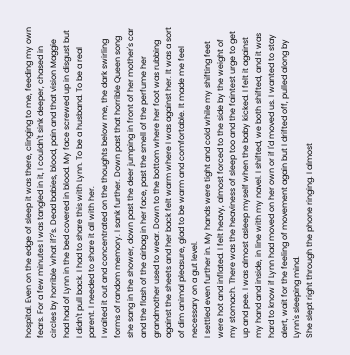hospital. Even on the edge of sleep it was there, clinging to me, feeding my own fears. For a few minutes I was tangled in it, I couldn't sink deeper, chased in circles by horrible 'what if?'s. Dead babies, blood, pain and that vision Maggie had had of Lynn in the bed covered in blood. My face screwed up in disgust but I didn't pull back. I had to share this with Lynn. To be a husband. To be a real parent. I needed to share it all with her.
I waited it out and concentrated on the thoughts below me, the dark swirling forms of random memory. I sank further. Down past that horrible Queen song she sang in the shower, down past the deer jumping in front of her mother's car and the flash of the airbag in her face, past the smell of the perfume her grandmother used to wear. Down to the bottom where her foot was rubbing against the sheets and her back felt warm where I was against her. It was a sort of dim animal pleasure, glad to be warm and comfortable. It made me feel necessary on a gut level.
I settled even further in. My hands were tight and cold while my shifting feet were hot and inflated. I felt heavy, almost forced to the side by the weight of my stomach. There was the heaviness of sleep too and the faintest urge to get up and pee. I was almost asleep myself when the baby kicked. I felt it against my hand and inside, in line with my navel. I shifted, we both shifted, and it was hard to know if Lynn had moved on her own or if I'd moved us. I wanted to stay alert, wait for the feeling of movement again but I drifted off, pulled along by Lynn's sleeping mind.
She slept right through the phone ringing. I almost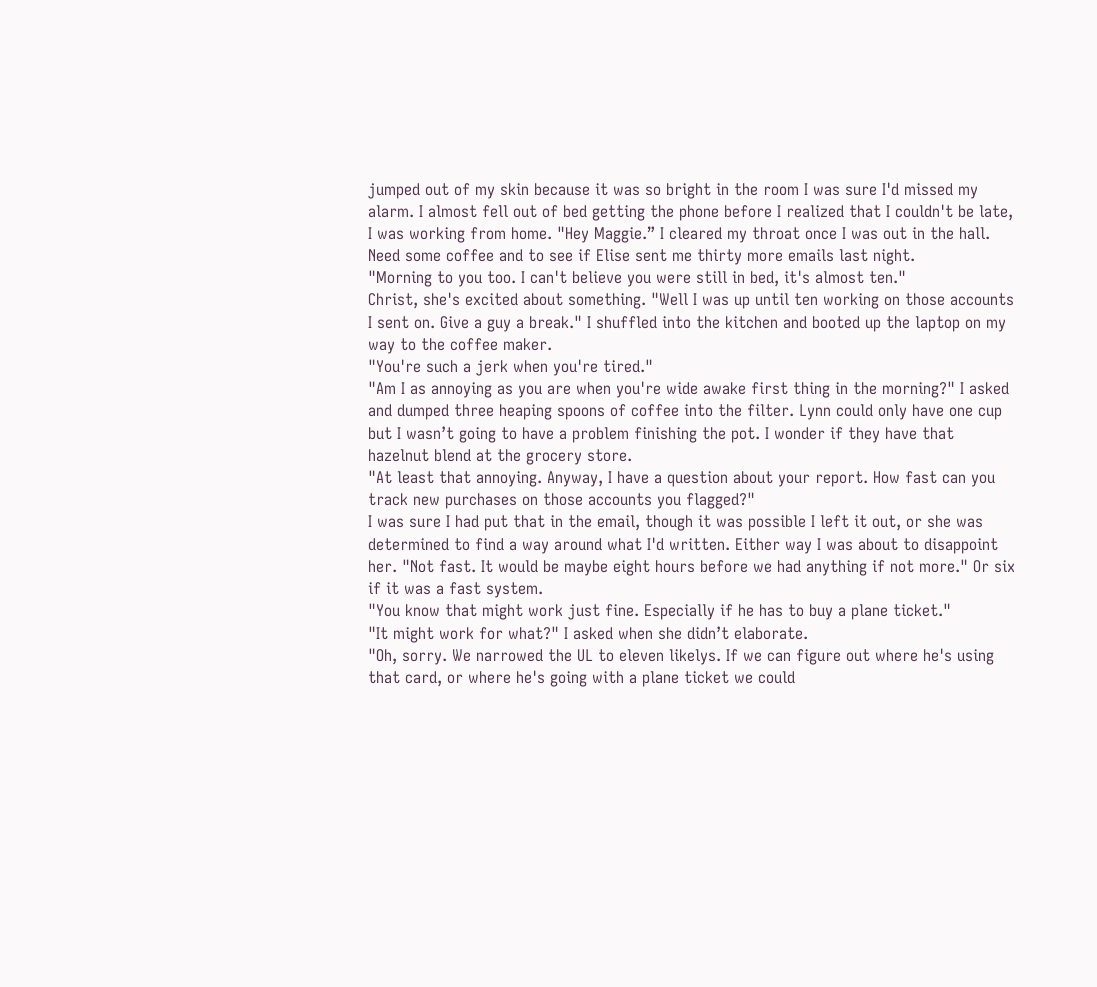jumped out of my skin because it was so bright in the room I was sure I'd missed my alarm. I almost fell out of bed getting the phone before I realized that I couldn't be late, I was working from home. "Hey Maggie.” I cleared my throat once I was out in the hall. Need some coffee and to see if Elise sent me thirty more emails last night.
"Morning to you too. I can't believe you were still in bed, it's almost ten."
Christ, she's excited about something. "Well I was up until ten working on those accounts I sent on. Give a guy a break." I shuffled into the kitchen and booted up the laptop on my way to the coffee maker.
"You're such a jerk when you're tired."
"Am I as annoying as you are when you're wide awake first thing in the morning?" I asked and dumped three heaping spoons of coffee into the filter. Lynn could only have one cup but I wasn’t going to have a problem finishing the pot. I wonder if they have that hazelnut blend at the grocery store.
"At least that annoying. Anyway, I have a question about your report. How fast can you track new purchases on those accounts you flagged?"
I was sure I had put that in the email, though it was possible I left it out, or she was determined to find a way around what I'd written. Either way I was about to disappoint her. "Not fast. It would be maybe eight hours before we had anything if not more." Or six if it was a fast system.
"You know that might work just fine. Especially if he has to buy a plane ticket."
"It might work for what?" I asked when she didn’t elaborate.
"Oh, sorry. We narrowed the UL to eleven likelys. If we can figure out where he's using that card, or where he's going with a plane ticket we could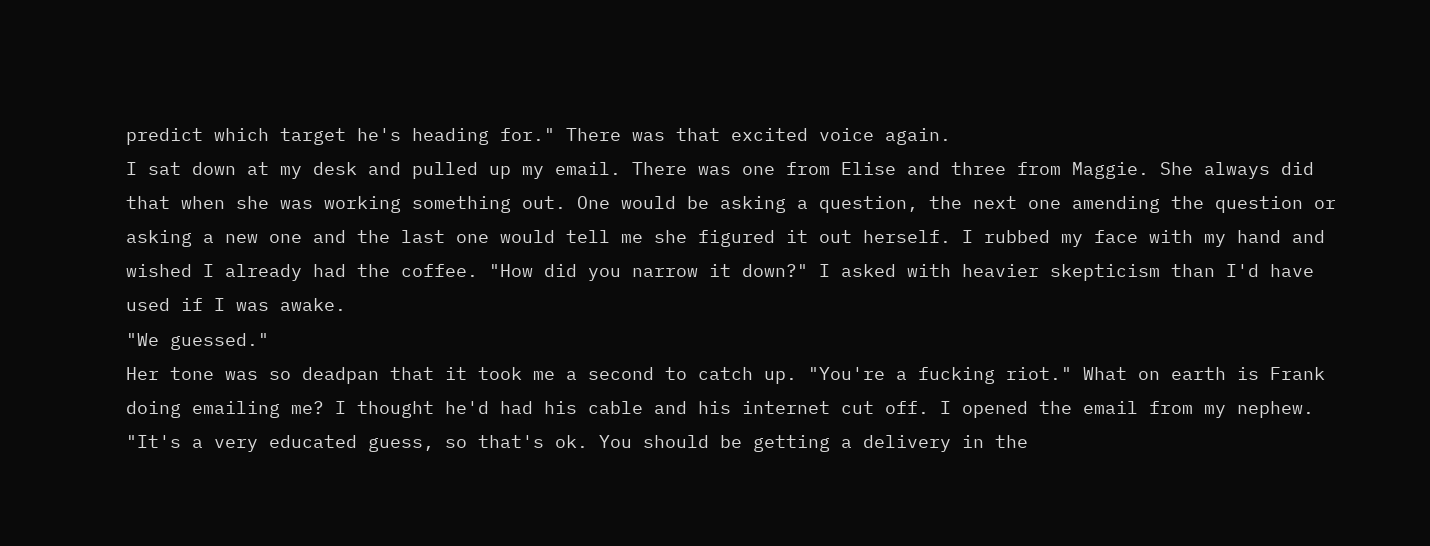predict which target he's heading for." There was that excited voice again.
I sat down at my desk and pulled up my email. There was one from Elise and three from Maggie. She always did that when she was working something out. One would be asking a question, the next one amending the question or asking a new one and the last one would tell me she figured it out herself. I rubbed my face with my hand and wished I already had the coffee. "How did you narrow it down?" I asked with heavier skepticism than I'd have used if I was awake.
"We guessed."
Her tone was so deadpan that it took me a second to catch up. "You're a fucking riot." What on earth is Frank doing emailing me? I thought he'd had his cable and his internet cut off. I opened the email from my nephew.
"It's a very educated guess, so that's ok. You should be getting a delivery in the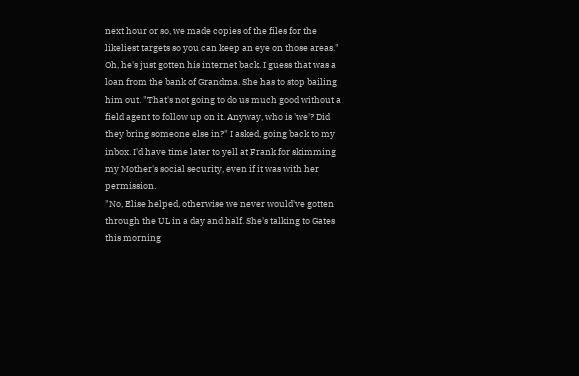next hour or so, we made copies of the files for the likeliest targets so you can keep an eye on those areas."
Oh, he's just gotten his internet back. I guess that was a loan from the bank of Grandma. She has to stop bailing him out. "That's not going to do us much good without a field agent to follow up on it. Anyway, who is 'we'? Did they bring someone else in?" I asked, going back to my inbox. I'd have time later to yell at Frank for skimming my Mother's social security, even if it was with her permission.
"No, Elise helped, otherwise we never would've gotten through the UL in a day and half. She's talking to Gates this morning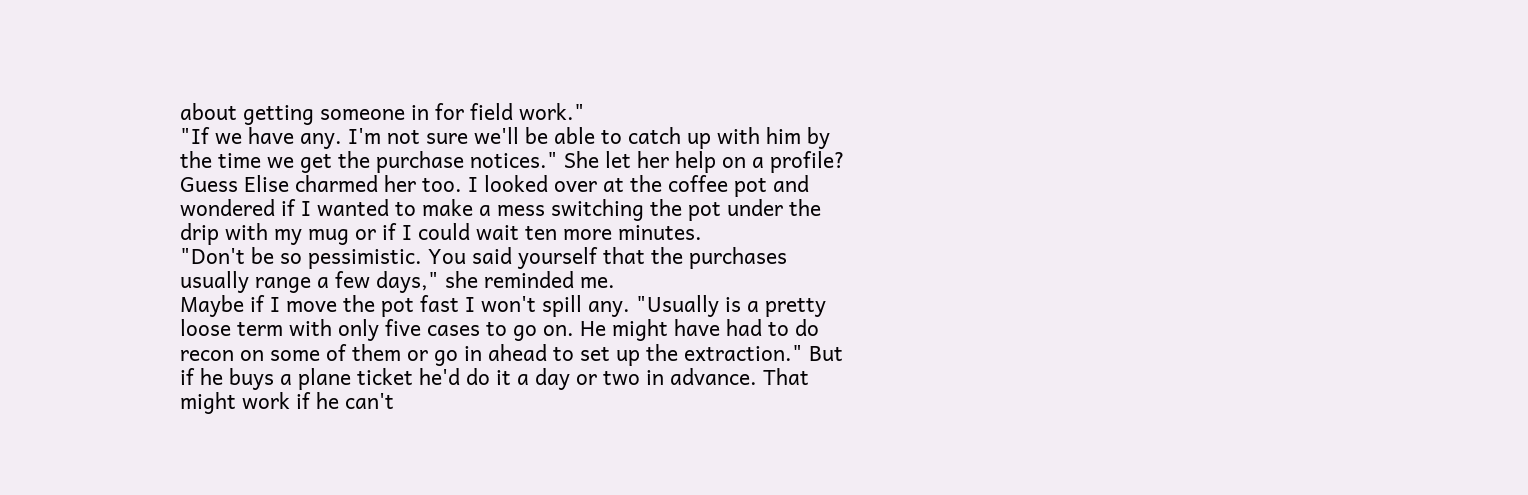about getting someone in for field work."
"If we have any. I'm not sure we'll be able to catch up with him by the time we get the purchase notices." She let her help on a profile? Guess Elise charmed her too. I looked over at the coffee pot and wondered if I wanted to make a mess switching the pot under the drip with my mug or if I could wait ten more minutes.
"Don't be so pessimistic. You said yourself that the purchases usually range a few days," she reminded me.
Maybe if I move the pot fast I won't spill any. "Usually is a pretty loose term with only five cases to go on. He might have had to do recon on some of them or go in ahead to set up the extraction." But if he buys a plane ticket he'd do it a day or two in advance. That might work if he can't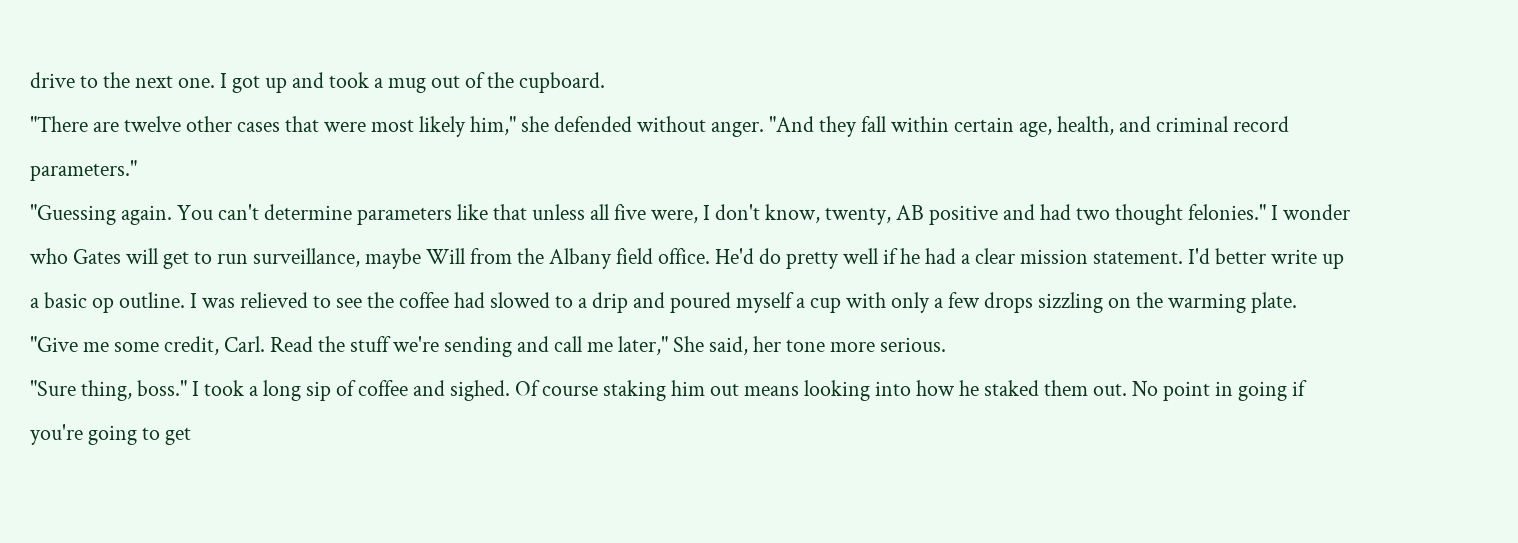drive to the next one. I got up and took a mug out of the cupboard.
"There are twelve other cases that were most likely him," she defended without anger. "And they fall within certain age, health, and criminal record parameters."
"Guessing again. You can't determine parameters like that unless all five were, I don't know, twenty, AB positive and had two thought felonies." I wonder who Gates will get to run surveillance, maybe Will from the Albany field office. He'd do pretty well if he had a clear mission statement. I'd better write up a basic op outline. I was relieved to see the coffee had slowed to a drip and poured myself a cup with only a few drops sizzling on the warming plate.
"Give me some credit, Carl. Read the stuff we're sending and call me later," She said, her tone more serious.
"Sure thing, boss." I took a long sip of coffee and sighed. Of course staking him out means looking into how he staked them out. No point in going if you're going to get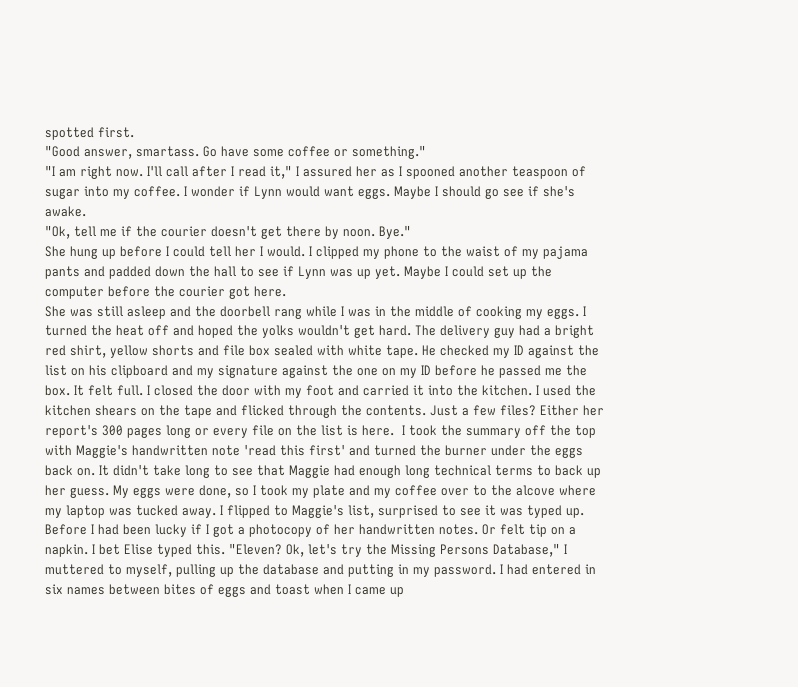spotted first.
"Good answer, smartass. Go have some coffee or something."
"I am right now. I'll call after I read it," I assured her as I spooned another teaspoon of sugar into my coffee. I wonder if Lynn would want eggs. Maybe I should go see if she's awake.
"Ok, tell me if the courier doesn't get there by noon. Bye."
She hung up before I could tell her I would. I clipped my phone to the waist of my pajama pants and padded down the hall to see if Lynn was up yet. Maybe I could set up the computer before the courier got here.
She was still asleep and the doorbell rang while I was in the middle of cooking my eggs. I turned the heat off and hoped the yolks wouldn't get hard. The delivery guy had a bright red shirt, yellow shorts and file box sealed with white tape. He checked my ID against the list on his clipboard and my signature against the one on my ID before he passed me the box. It felt full. I closed the door with my foot and carried it into the kitchen. I used the kitchen shears on the tape and flicked through the contents. Just a few files? Either her report's 300 pages long or every file on the list is here.  I took the summary off the top with Maggie's handwritten note 'read this first' and turned the burner under the eggs back on. It didn't take long to see that Maggie had enough long technical terms to back up her guess. My eggs were done, so I took my plate and my coffee over to the alcove where my laptop was tucked away. I flipped to Maggie's list, surprised to see it was typed up. Before I had been lucky if I got a photocopy of her handwritten notes. Or felt tip on a napkin. I bet Elise typed this. "Eleven? Ok, let's try the Missing Persons Database," I muttered to myself, pulling up the database and putting in my password. I had entered in six names between bites of eggs and toast when I came up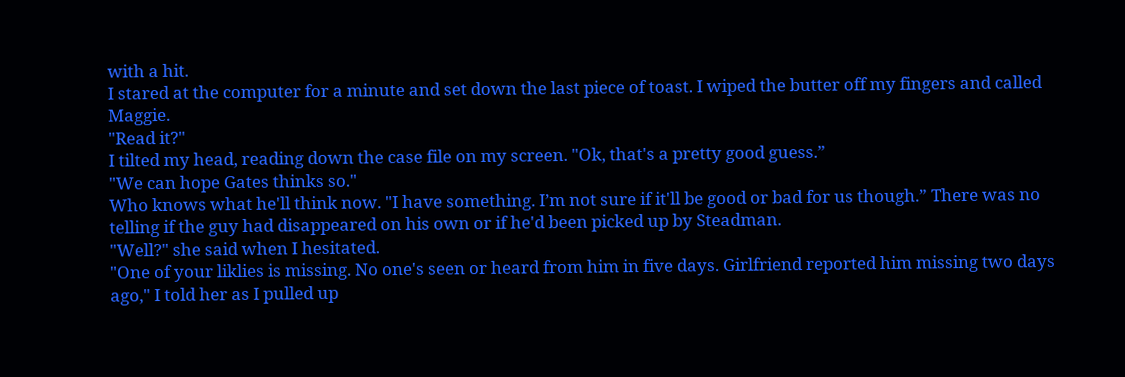with a hit.
I stared at the computer for a minute and set down the last piece of toast. I wiped the butter off my fingers and called Maggie.
"Read it?"
I tilted my head, reading down the case file on my screen. "Ok, that's a pretty good guess.”
"We can hope Gates thinks so."
Who knows what he'll think now. "I have something. I’m not sure if it'll be good or bad for us though.” There was no telling if the guy had disappeared on his own or if he'd been picked up by Steadman.
"Well?" she said when I hesitated.
"One of your liklies is missing. No one's seen or heard from him in five days. Girlfriend reported him missing two days ago," I told her as I pulled up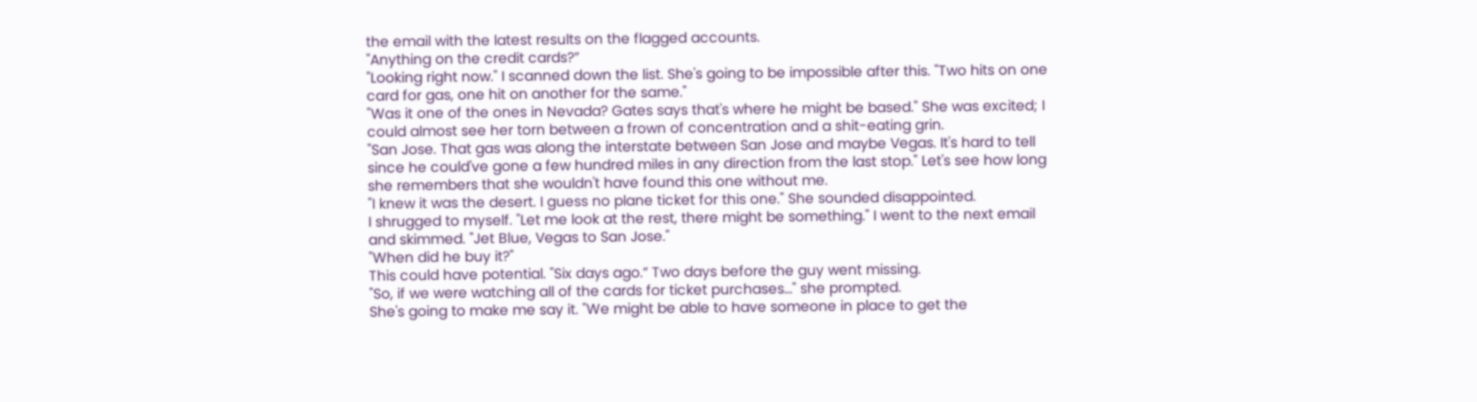the email with the latest results on the flagged accounts.
"Anything on the credit cards?”
"Looking right now." I scanned down the list. She's going to be impossible after this. "Two hits on one card for gas, one hit on another for the same."
"Was it one of the ones in Nevada? Gates says that's where he might be based." She was excited; I could almost see her torn between a frown of concentration and a shit-eating grin.
"San Jose. That gas was along the interstate between San Jose and maybe Vegas. It's hard to tell since he could've gone a few hundred miles in any direction from the last stop." Let's see how long she remembers that she wouldn't have found this one without me.
"I knew it was the desert. I guess no plane ticket for this one." She sounded disappointed.
I shrugged to myself. "Let me look at the rest, there might be something." I went to the next email and skimmed. "Jet Blue, Vegas to San Jose."
"When did he buy it?"
This could have potential. "Six days ago.” Two days before the guy went missing.
"So, if we were watching all of the cards for ticket purchases…" she prompted.
She's going to make me say it. "We might be able to have someone in place to get the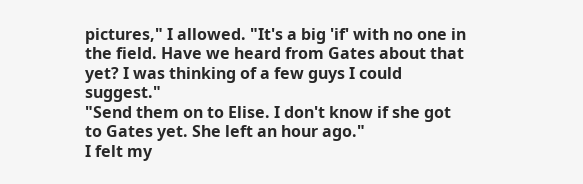pictures," I allowed. "It's a big 'if' with no one in the field. Have we heard from Gates about that yet? I was thinking of a few guys I could suggest."
"Send them on to Elise. I don't know if she got to Gates yet. She left an hour ago."
I felt my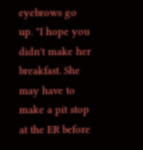eyebrows go up. "I hope you didn't make her breakfast. She may have to make a pit stop at the ER before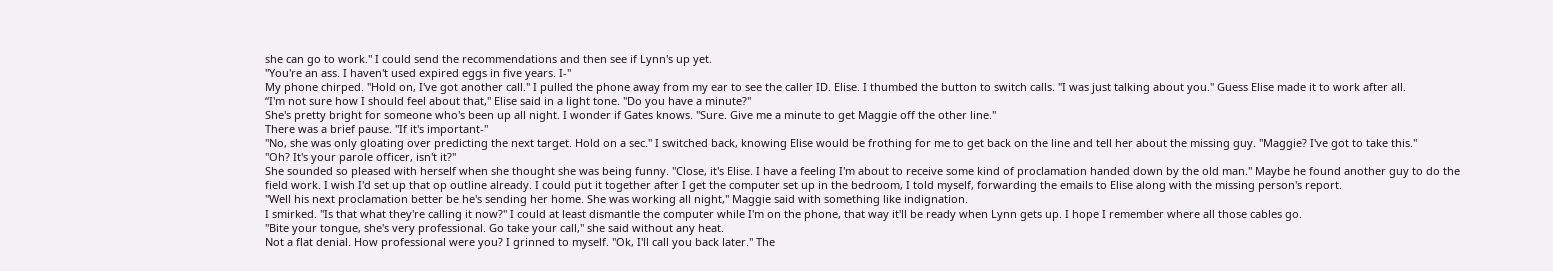she can go to work." I could send the recommendations and then see if Lynn's up yet.
"You're an ass. I haven't used expired eggs in five years. I-"
My phone chirped. "Hold on, I've got another call." I pulled the phone away from my ear to see the caller ID. Elise. I thumbed the button to switch calls. "I was just talking about you." Guess Elise made it to work after all.
“I'm not sure how I should feel about that," Elise said in a light tone. "Do you have a minute?"
She's pretty bright for someone who's been up all night. I wonder if Gates knows. "Sure. Give me a minute to get Maggie off the other line."
There was a brief pause. "If it's important-"
"No, she was only gloating over predicting the next target. Hold on a sec." I switched back, knowing Elise would be frothing for me to get back on the line and tell her about the missing guy. "Maggie? I've got to take this."
"Oh? It's your parole officer, isn't it?"
She sounded so pleased with herself when she thought she was being funny. "Close, it's Elise. I have a feeling I'm about to receive some kind of proclamation handed down by the old man." Maybe he found another guy to do the field work. I wish I'd set up that op outline already. I could put it together after I get the computer set up in the bedroom, I told myself, forwarding the emails to Elise along with the missing person's report.
"Well his next proclamation better be he's sending her home. She was working all night," Maggie said with something like indignation.
I smirked. "Is that what they're calling it now?" I could at least dismantle the computer while I'm on the phone, that way it'll be ready when Lynn gets up. I hope I remember where all those cables go.
"Bite your tongue, she's very professional. Go take your call," she said without any heat.
Not a flat denial. How professional were you? I grinned to myself. "Ok, I'll call you back later." The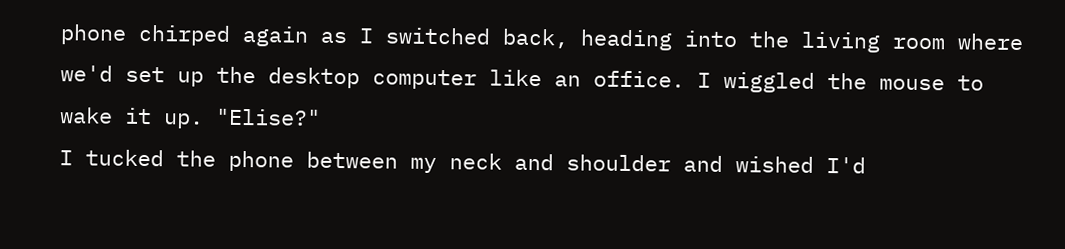phone chirped again as I switched back, heading into the living room where we'd set up the desktop computer like an office. I wiggled the mouse to wake it up. "Elise?"
I tucked the phone between my neck and shoulder and wished I'd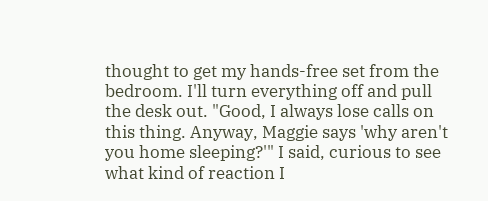thought to get my hands-free set from the bedroom. I'll turn everything off and pull the desk out. "Good, I always lose calls on this thing. Anyway, Maggie says 'why aren't you home sleeping?'" I said, curious to see what kind of reaction I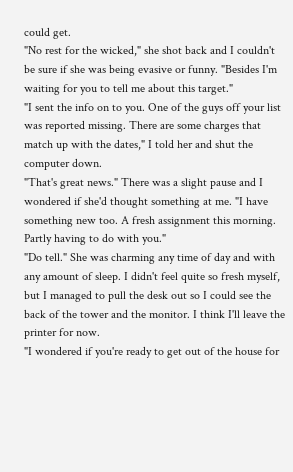could get.
"No rest for the wicked," she shot back and I couldn't be sure if she was being evasive or funny. "Besides I'm waiting for you to tell me about this target."
"I sent the info on to you. One of the guys off your list was reported missing. There are some charges that match up with the dates," I told her and shut the computer down.
"That's great news." There was a slight pause and I wondered if she'd thought something at me. "I have something new too. A fresh assignment this morning. Partly having to do with you."
"Do tell." She was charming any time of day and with any amount of sleep. I didn't feel quite so fresh myself, but I managed to pull the desk out so I could see the back of the tower and the monitor. I think I'll leave the printer for now.
"I wondered if you're ready to get out of the house for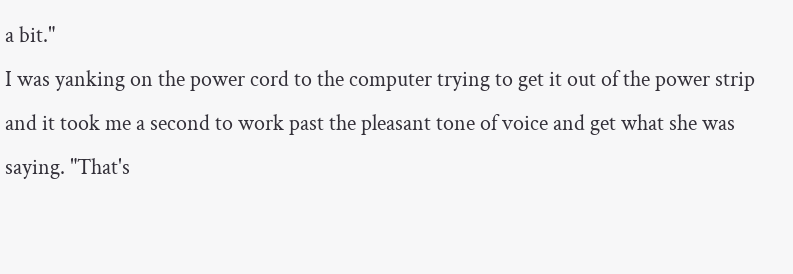a bit."
I was yanking on the power cord to the computer trying to get it out of the power strip and it took me a second to work past the pleasant tone of voice and get what she was saying. "That's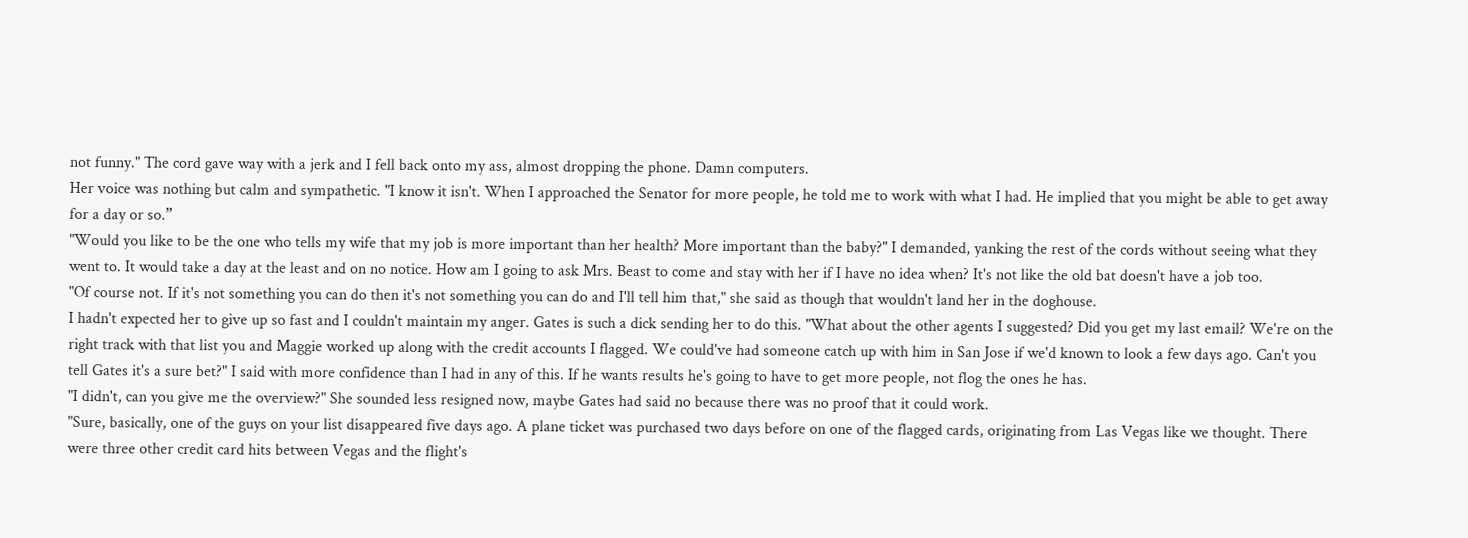not funny." The cord gave way with a jerk and I fell back onto my ass, almost dropping the phone. Damn computers.
Her voice was nothing but calm and sympathetic. "I know it isn't. When I approached the Senator for more people, he told me to work with what I had. He implied that you might be able to get away for a day or so.”
"Would you like to be the one who tells my wife that my job is more important than her health? More important than the baby?" I demanded, yanking the rest of the cords without seeing what they went to. It would take a day at the least and on no notice. How am I going to ask Mrs. Beast to come and stay with her if I have no idea when? It's not like the old bat doesn't have a job too.
"Of course not. If it's not something you can do then it's not something you can do and I'll tell him that," she said as though that wouldn't land her in the doghouse.
I hadn't expected her to give up so fast and I couldn't maintain my anger. Gates is such a dick sending her to do this. "What about the other agents I suggested? Did you get my last email? We're on the right track with that list you and Maggie worked up along with the credit accounts I flagged. We could've had someone catch up with him in San Jose if we'd known to look a few days ago. Can't you tell Gates it's a sure bet?" I said with more confidence than I had in any of this. If he wants results he's going to have to get more people, not flog the ones he has.
"I didn't, can you give me the overview?" She sounded less resigned now, maybe Gates had said no because there was no proof that it could work.
"Sure, basically, one of the guys on your list disappeared five days ago. A plane ticket was purchased two days before on one of the flagged cards, originating from Las Vegas like we thought. There were three other credit card hits between Vegas and the flight's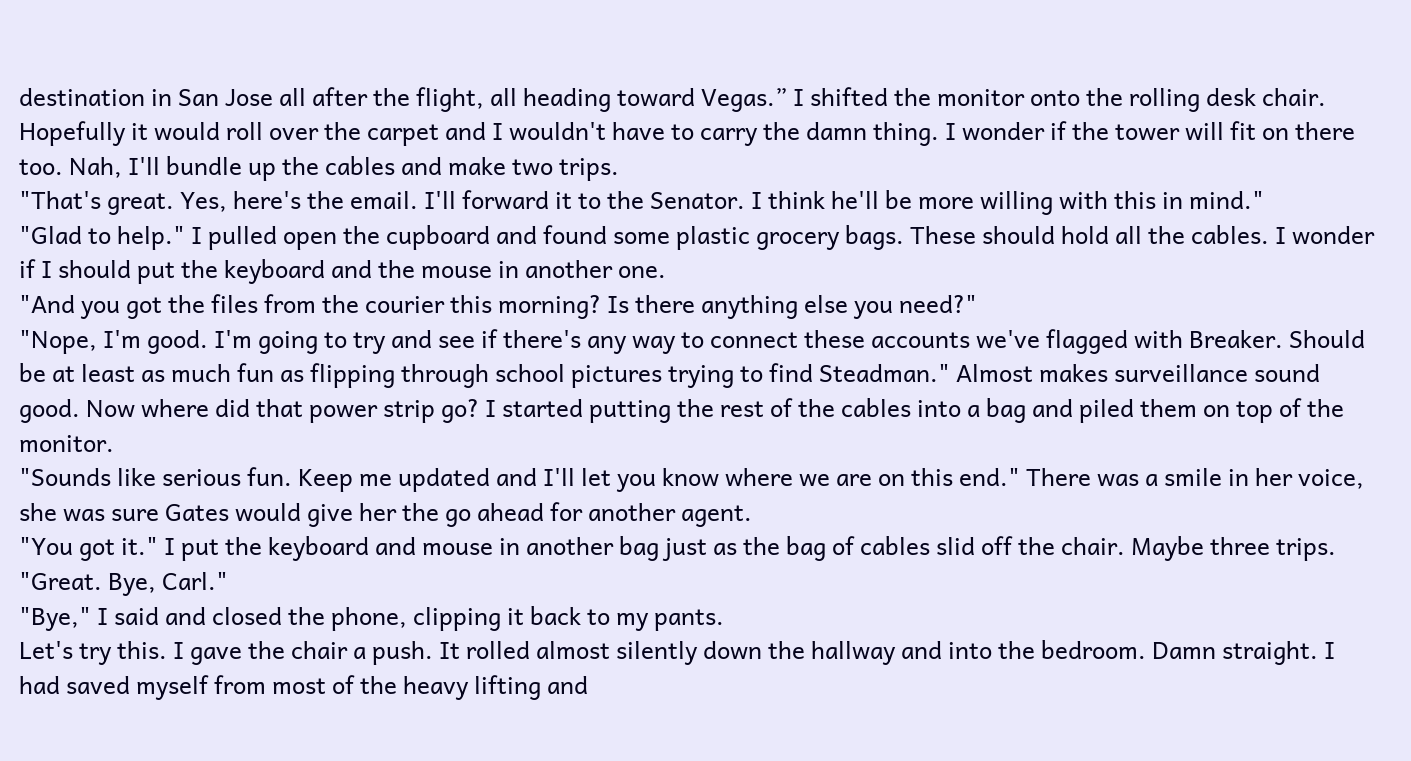destination in San Jose all after the flight, all heading toward Vegas.” I shifted the monitor onto the rolling desk chair. Hopefully it would roll over the carpet and I wouldn't have to carry the damn thing. I wonder if the tower will fit on there too. Nah, I'll bundle up the cables and make two trips.
"That's great. Yes, here's the email. I'll forward it to the Senator. I think he'll be more willing with this in mind."
"Glad to help." I pulled open the cupboard and found some plastic grocery bags. These should hold all the cables. I wonder if I should put the keyboard and the mouse in another one.
"And you got the files from the courier this morning? Is there anything else you need?"
"Nope, I'm good. I'm going to try and see if there's any way to connect these accounts we've flagged with Breaker. Should be at least as much fun as flipping through school pictures trying to find Steadman." Almost makes surveillance sound good. Now where did that power strip go? I started putting the rest of the cables into a bag and piled them on top of the monitor.
"Sounds like serious fun. Keep me updated and I'll let you know where we are on this end." There was a smile in her voice, she was sure Gates would give her the go ahead for another agent.
"You got it." I put the keyboard and mouse in another bag just as the bag of cables slid off the chair. Maybe three trips.
"Great. Bye, Carl."
"Bye," I said and closed the phone, clipping it back to my pants.
Let's try this. I gave the chair a push. It rolled almost silently down the hallway and into the bedroom. Damn straight. I had saved myself from most of the heavy lifting and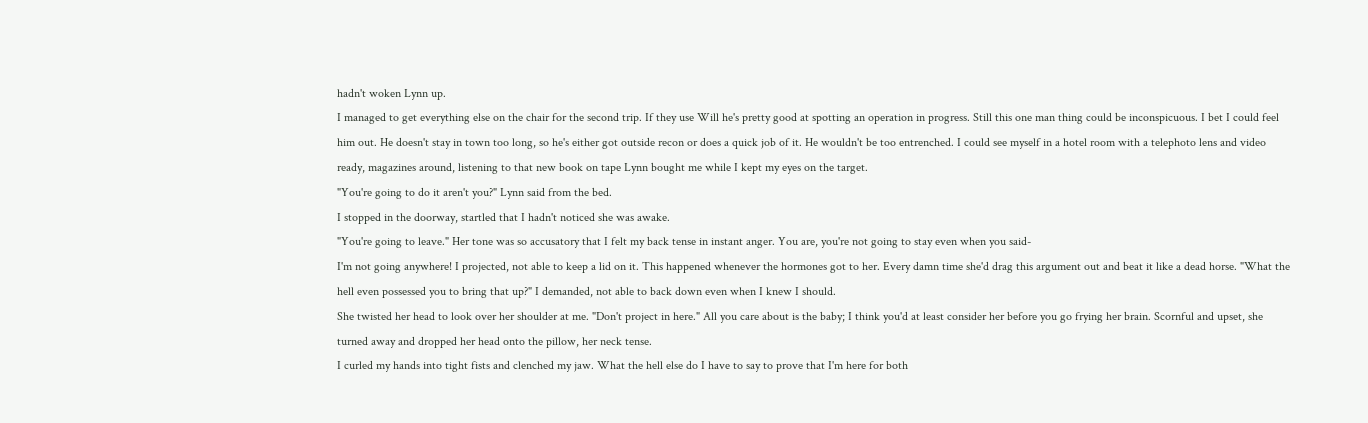hadn't woken Lynn up.
I managed to get everything else on the chair for the second trip. If they use Will he's pretty good at spotting an operation in progress. Still this one man thing could be inconspicuous. I bet I could feel him out. He doesn't stay in town too long, so he's either got outside recon or does a quick job of it. He wouldn't be too entrenched. I could see myself in a hotel room with a telephoto lens and video ready, magazines around, listening to that new book on tape Lynn bought me while I kept my eyes on the target.
"You're going to do it aren't you?" Lynn said from the bed.
I stopped in the doorway, startled that I hadn't noticed she was awake.
"You're going to leave." Her tone was so accusatory that I felt my back tense in instant anger. You are, you're not going to stay even when you said-
I'm not going anywhere! I projected, not able to keep a lid on it. This happened whenever the hormones got to her. Every damn time she'd drag this argument out and beat it like a dead horse. "What the hell even possessed you to bring that up?" I demanded, not able to back down even when I knew I should.
She twisted her head to look over her shoulder at me. "Don't project in here." All you care about is the baby; I think you'd at least consider her before you go frying her brain. Scornful and upset, she turned away and dropped her head onto the pillow, her neck tense.
I curled my hands into tight fists and clenched my jaw. What the hell else do I have to say to prove that I'm here for both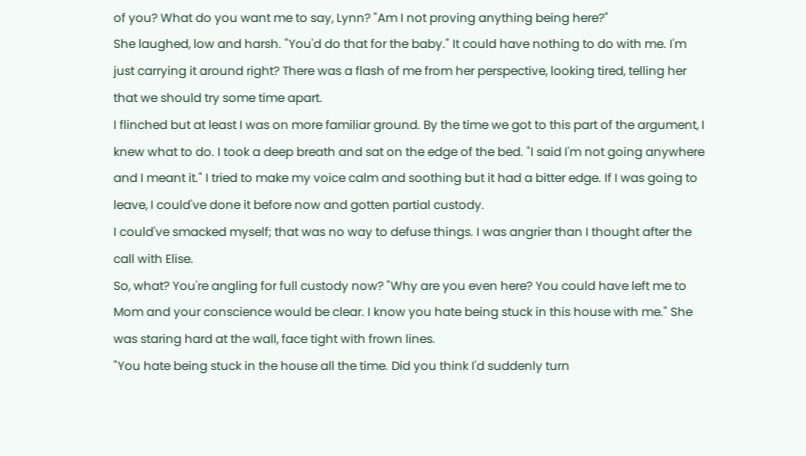of you? What do you want me to say, Lynn? "Am I not proving anything being here?"
She laughed, low and harsh. "You'd do that for the baby." It could have nothing to do with me. I'm just carrying it around right? There was a flash of me from her perspective, looking tired, telling her that we should try some time apart.
I flinched but at least I was on more familiar ground. By the time we got to this part of the argument, I knew what to do. I took a deep breath and sat on the edge of the bed. "I said I'm not going anywhere and I meant it." I tried to make my voice calm and soothing but it had a bitter edge. If I was going to leave, I could've done it before now and gotten partial custody.
I could've smacked myself; that was no way to defuse things. I was angrier than I thought after the call with Elise.
So, what? You're angling for full custody now? "Why are you even here? You could have left me to Mom and your conscience would be clear. I know you hate being stuck in this house with me." She was staring hard at the wall, face tight with frown lines.
"You hate being stuck in the house all the time. Did you think I'd suddenly turn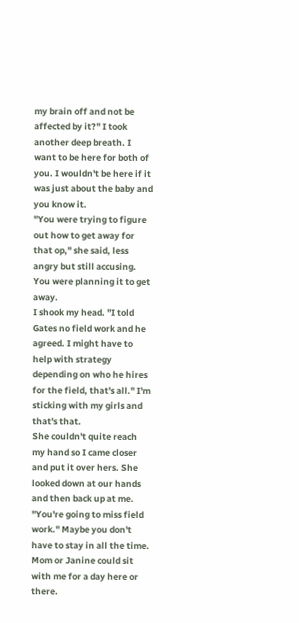my brain off and not be affected by it?" I took another deep breath. I want to be here for both of you. I wouldn't be here if it was just about the baby and you know it.
"You were trying to figure out how to get away for that op," she said, less angry but still accusing. You were planning it to get away.
I shook my head. "I told Gates no field work and he agreed. I might have to help with strategy depending on who he hires for the field, that's all." I'm sticking with my girls and that's that.
She couldn't quite reach my hand so I came closer and put it over hers. She looked down at our hands and then back up at me. "You're going to miss field work." Maybe you don't have to stay in all the time. Mom or Janine could sit with me for a day here or there.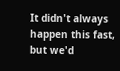It didn't always happen this fast, but we'd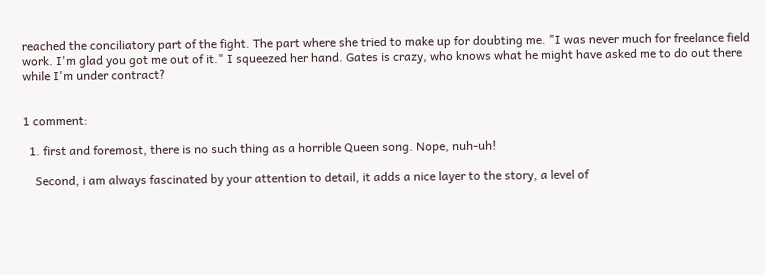reached the conciliatory part of the fight. The part where she tried to make up for doubting me. "I was never much for freelance field work. I'm glad you got me out of it." I squeezed her hand. Gates is crazy, who knows what he might have asked me to do out there while I'm under contract?


1 comment:

  1. first and foremost, there is no such thing as a horrible Queen song. Nope, nuh-uh!

    Second, i am always fascinated by your attention to detail, it adds a nice layer to the story, a level of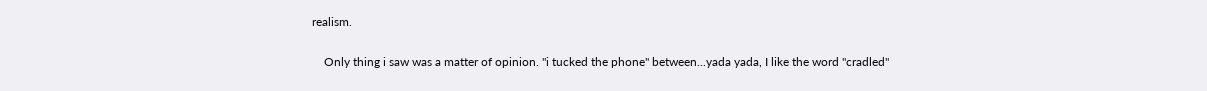realism.

    Only thing i saw was a matter of opinion. "i tucked the phone" between...yada yada, I like the word "cradled"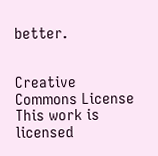better.


Creative Commons License
This work is licensed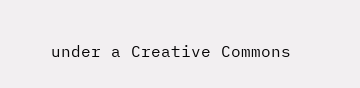under a Creative Commons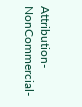Attribution-NonCommercial-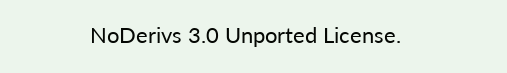NoDerivs 3.0 Unported License.